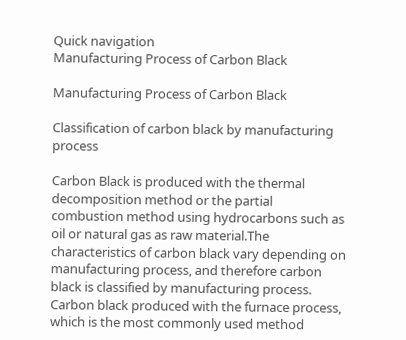Quick navigation
Manufacturing Process of Carbon Black

Manufacturing Process of Carbon Black

Classification of carbon black by manufacturing process

Carbon Black is produced with the thermal decomposition method or the partial combustion method using hydrocarbons such as oil or natural gas as raw material.The characteristics of carbon black vary depending on manufacturing process, and therefore carbon black is classified by manufacturing process. Carbon black produced with the furnace process, which is the most commonly used method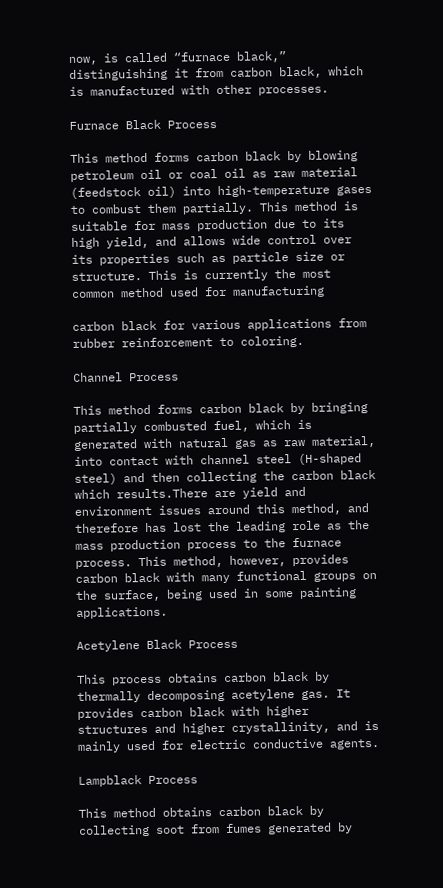now, is called “furnace black,” distinguishing it from carbon black, which is manufactured with other processes.

Furnace Black Process

This method forms carbon black by blowing petroleum oil or coal oil as raw material (feedstock oil) into high-temperature gases to combust them partially. This method is suitable for mass production due to its high yield, and allows wide control over its properties such as particle size or structure. This is currently the most common method used for manufacturing

carbon black for various applications from rubber reinforcement to coloring.

Channel Process

This method forms carbon black by bringing partially combusted fuel, which is generated with natural gas as raw material, into contact with channel steel (H-shaped steel) and then collecting the carbon black which results.There are yield and environment issues around this method, and therefore has lost the leading role as the mass production process to the furnace process. This method, however, provides carbon black with many functional groups on the surface, being used in some painting applications.

Acetylene Black Process

This process obtains carbon black by thermally decomposing acetylene gas. It provides carbon black with higher structures and higher crystallinity, and is mainly used for electric conductive agents.

Lampblack Process

This method obtains carbon black by collecting soot from fumes generated by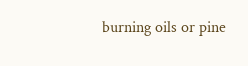burning oils or pine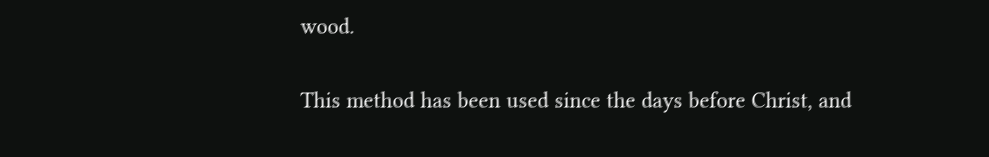wood.

This method has been used since the days before Christ, and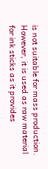is not suitable for mass production. However, it is used as raw material for ink sticks as it provides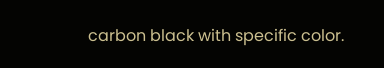carbon black with specific color.